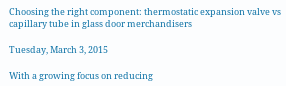Choosing the right component: thermostatic expansion valve vs capillary tube in glass door merchandisers

Tuesday, March 3, 2015

With a growing focus on reducing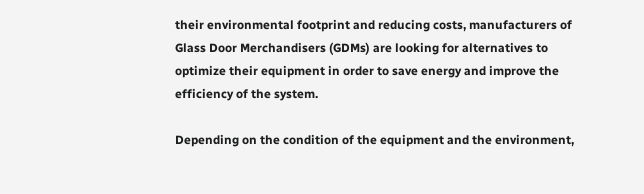their environmental footprint and reducing costs, manufacturers of Glass Door Merchandisers (GDMs) are looking for alternatives to optimize their equipment in order to save energy and improve the efficiency of the system.

Depending on the condition of the equipment and the environment,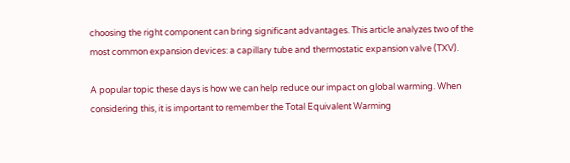choosing the right component can bring significant advantages. This article analyzes two of the most common expansion devices: a capillary tube and thermostatic expansion valve (TXV).

A popular topic these days is how we can help reduce our impact on global warming. When considering this, it is important to remember the Total Equivalent Warming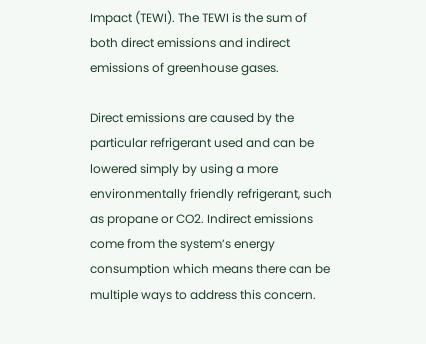Impact (TEWI). The TEWI is the sum of both direct emissions and indirect emissions of greenhouse gases.

Direct emissions are caused by the particular refrigerant used and can be lowered simply by using a more environmentally friendly refrigerant, such as propane or CO2. Indirect emissions come from the system’s energy consumption which means there can be multiple ways to address this concern.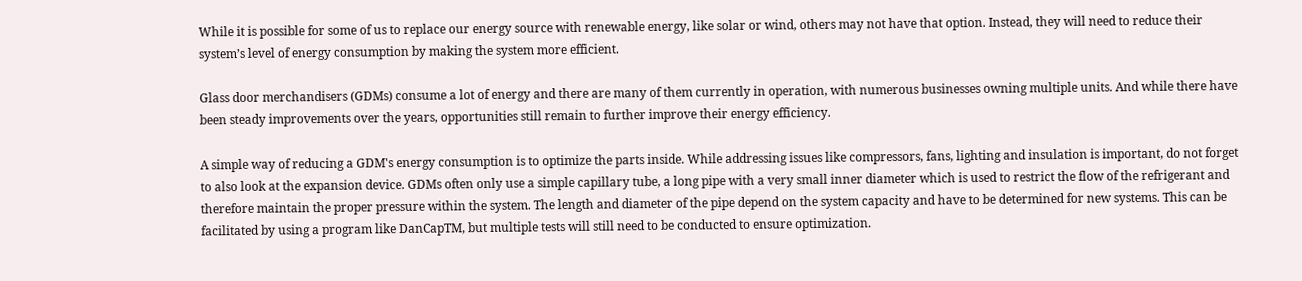While it is possible for some of us to replace our energy source with renewable energy, like solar or wind, others may not have that option. Instead, they will need to reduce their system’s level of energy consumption by making the system more efficient.

Glass door merchandisers (GDMs) consume a lot of energy and there are many of them currently in operation, with numerous businesses owning multiple units. And while there have been steady improvements over the years, opportunities still remain to further improve their energy efficiency.

A simple way of reducing a GDM's energy consumption is to optimize the parts inside. While addressing issues like compressors, fans, lighting and insulation is important, do not forget to also look at the expansion device. GDMs often only use a simple capillary tube, a long pipe with a very small inner diameter which is used to restrict the flow of the refrigerant and therefore maintain the proper pressure within the system. The length and diameter of the pipe depend on the system capacity and have to be determined for new systems. This can be facilitated by using a program like DanCapTM, but multiple tests will still need to be conducted to ensure optimization.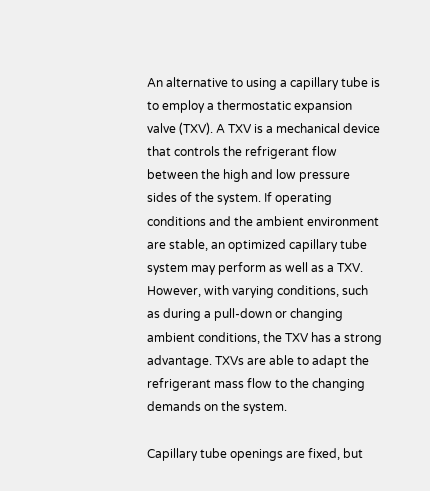An alternative to using a capillary tube is to employ a thermostatic expansion valve (TXV). A TXV is a mechanical device that controls the refrigerant flow between the high and low pressure sides of the system. If operating conditions and the ambient environment are stable, an optimized capillary tube system may perform as well as a TXV. However, with varying conditions, such as during a pull-down or changing ambient conditions, the TXV has a strong advantage. TXVs are able to adapt the refrigerant mass flow to the changing demands on the system.

Capillary tube openings are fixed, but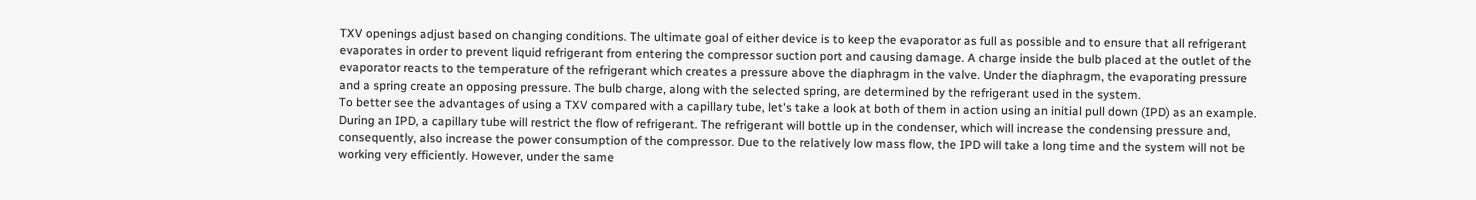TXV openings adjust based on changing conditions. The ultimate goal of either device is to keep the evaporator as full as possible and to ensure that all refrigerant evaporates in order to prevent liquid refrigerant from entering the compressor suction port and causing damage. A charge inside the bulb placed at the outlet of the evaporator reacts to the temperature of the refrigerant which creates a pressure above the diaphragm in the valve. Under the diaphragm, the evaporating pressure and a spring create an opposing pressure. The bulb charge, along with the selected spring, are determined by the refrigerant used in the system.
To better see the advantages of using a TXV compared with a capillary tube, let's take a look at both of them in action using an initial pull down (IPD) as an example. During an IPD, a capillary tube will restrict the flow of refrigerant. The refrigerant will bottle up in the condenser, which will increase the condensing pressure and, consequently, also increase the power consumption of the compressor. Due to the relatively low mass flow, the IPD will take a long time and the system will not be working very efficiently. However, under the same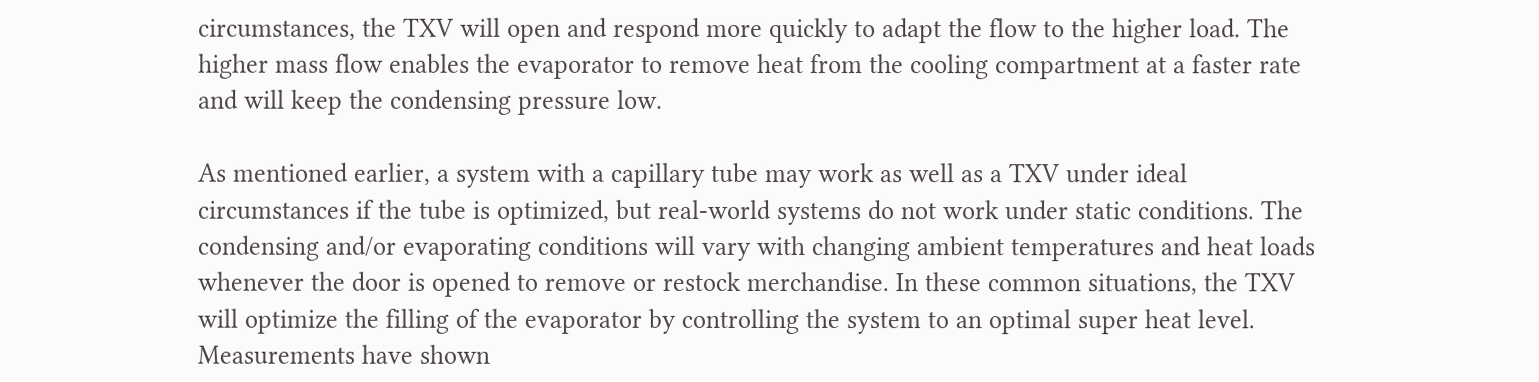circumstances, the TXV will open and respond more quickly to adapt the flow to the higher load. The higher mass flow enables the evaporator to remove heat from the cooling compartment at a faster rate and will keep the condensing pressure low.

As mentioned earlier, a system with a capillary tube may work as well as a TXV under ideal circumstances if the tube is optimized, but real-world systems do not work under static conditions. The condensing and/or evaporating conditions will vary with changing ambient temperatures and heat loads whenever the door is opened to remove or restock merchandise. In these common situations, the TXV will optimize the filling of the evaporator by controlling the system to an optimal super heat level. Measurements have shown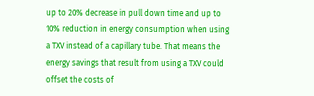up to 20% decrease in pull down time and up to 10% reduction in energy consumption when using a TXV instead of a capillary tube. That means the energy savings that result from using a TXV could offset the costs of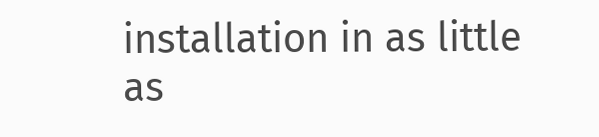installation in as little as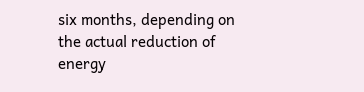six months, depending on the actual reduction of energy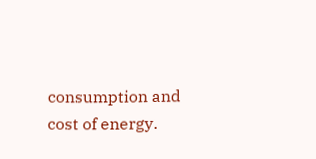consumption and cost of energy.